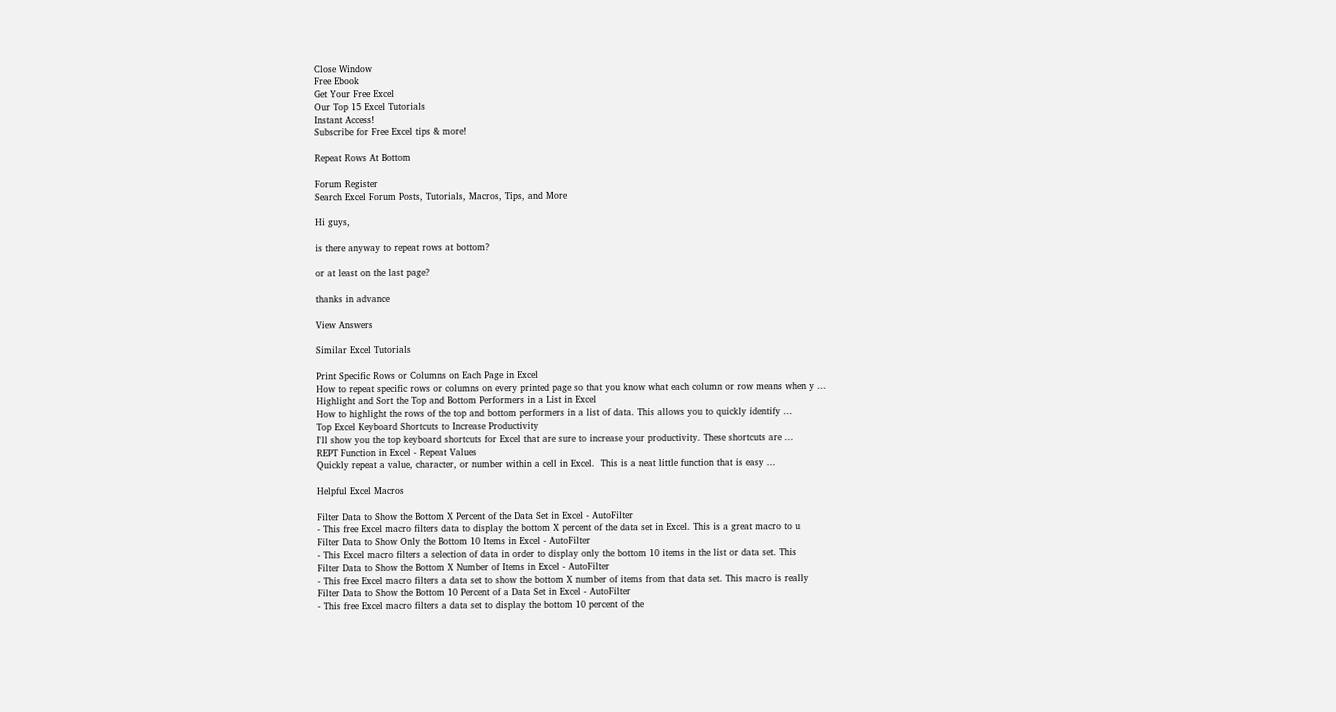Close Window
Free Ebook
Get Your Free Excel
Our Top 15 Excel Tutorials
Instant Access!
Subscribe for Free Excel tips & more!

Repeat Rows At Bottom

Forum Register
Search Excel Forum Posts, Tutorials, Macros, Tips, and More

Hi guys,

is there anyway to repeat rows at bottom?

or at least on the last page?

thanks in advance

View Answers

Similar Excel Tutorials

Print Specific Rows or Columns on Each Page in Excel
How to repeat specific rows or columns on every printed page so that you know what each column or row means when y ...
Highlight and Sort the Top and Bottom Performers in a List in Excel
How to highlight the rows of the top and bottom performers in a list of data. This allows you to quickly identify ...
Top Excel Keyboard Shortcuts to Increase Productivity
I'll show you the top keyboard shortcuts for Excel that are sure to increase your productivity. These shortcuts are ...
REPT Function in Excel - Repeat Values
Quickly repeat a value, character, or number within a cell in Excel.  This is a neat little function that is easy ...

Helpful Excel Macros

Filter Data to Show the Bottom X Percent of the Data Set in Excel - AutoFilter
- This free Excel macro filters data to display the bottom X percent of the data set in Excel. This is a great macro to u
Filter Data to Show Only the Bottom 10 Items in Excel - AutoFilter
- This Excel macro filters a selection of data in order to display only the bottom 10 items in the list or data set. This
Filter Data to Show the Bottom X Number of Items in Excel - AutoFilter
- This free Excel macro filters a data set to show the bottom X number of items from that data set. This macro is really
Filter Data to Show the Bottom 10 Percent of a Data Set in Excel - AutoFilter
- This free Excel macro filters a data set to display the bottom 10 percent of the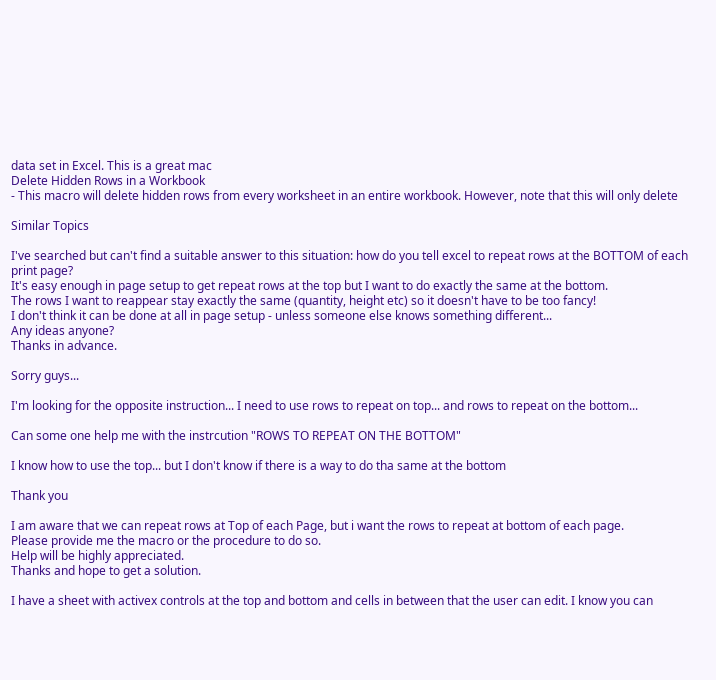data set in Excel. This is a great mac
Delete Hidden Rows in a Workbook
- This macro will delete hidden rows from every worksheet in an entire workbook. However, note that this will only delete

Similar Topics

I've searched but can't find a suitable answer to this situation: how do you tell excel to repeat rows at the BOTTOM of each print page?
It's easy enough in page setup to get repeat rows at the top but I want to do exactly the same at the bottom.
The rows I want to reappear stay exactly the same (quantity, height etc) so it doesn't have to be too fancy!
I don't think it can be done at all in page setup - unless someone else knows something different...
Any ideas anyone?
Thanks in advance.

Sorry guys...

I'm looking for the opposite instruction... I need to use rows to repeat on top... and rows to repeat on the bottom...

Can some one help me with the instrcution "ROWS TO REPEAT ON THE BOTTOM"

I know how to use the top... but I don't know if there is a way to do tha same at the bottom

Thank you

I am aware that we can repeat rows at Top of each Page, but i want the rows to repeat at bottom of each page.
Please provide me the macro or the procedure to do so.
Help will be highly appreciated.
Thanks and hope to get a solution.

I have a sheet with activex controls at the top and bottom and cells in between that the user can edit. I know you can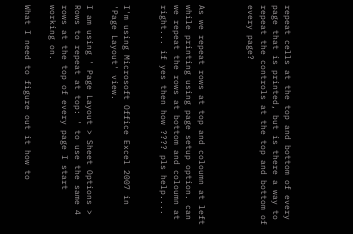repeat cells at the top and bottom of every page that is printed, but is there a way to repeat the controls at the top and bottom of every page?



As we repeat rows at top and coloumn at left while printing using page setup option. can we repeat the rows at bottom and coloumn at right... if yes then how ???? pls help....


I'm using Microsoft Office Excel 2007 in 'Page Layout' view.

I am using ' Page Layout > Sheet Options > Rows to repeat at top: ' to use the same 4 rows at the top of every page I start working on.

What I need to figure out it how to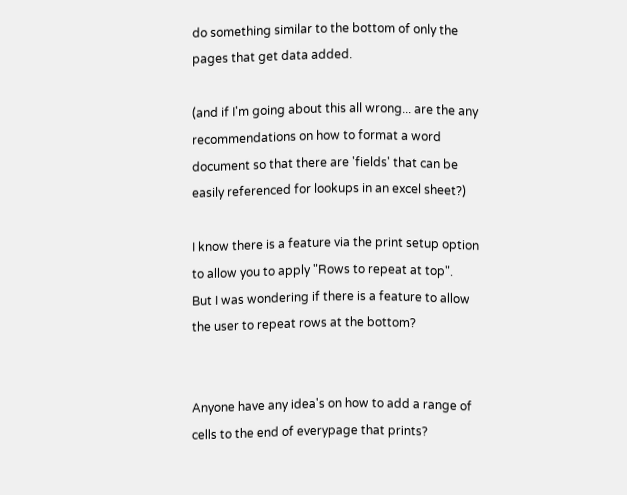do something similar to the bottom of only the pages that get data added.

(and if I'm going about this all wrong... are the any recommendations on how to format a word document so that there are 'fields' that can be easily referenced for lookups in an excel sheet?)

I know there is a feature via the print setup option to allow you to apply "Rows to repeat at top".
But I was wondering if there is a feature to allow the user to repeat rows at the bottom?


Anyone have any idea's on how to add a range of cells to the end of everypage that prints?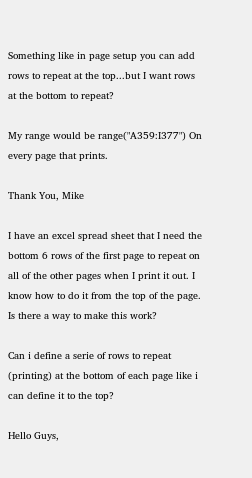Something like in page setup you can add rows to repeat at the top...but I want rows at the bottom to repeat?

My range would be range("A359:I377") On every page that prints.

Thank You, Mike

I have an excel spread sheet that I need the bottom 6 rows of the first page to repeat on all of the other pages when I print it out. I know how to do it from the top of the page. Is there a way to make this work?

Can i define a serie of rows to repeat (printing) at the bottom of each page like i can define it to the top?

Hello Guys,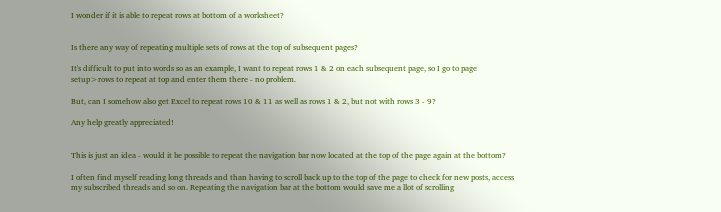I wonder if it is able to repeat rows at bottom of a worksheet?


Is there any way of repeating multiple sets of rows at the top of subsequent pages?

It's difficult to put into words so as an example, I want to repeat rows 1 & 2 on each subsequent page, so I go to page setup>rows to repeat at top and enter them there - no problem.

But, can I somehow also get Excel to repeat rows 10 & 11 as well as rows 1 & 2, but not with rows 3 - 9?

Any help greatly appreciated!


This is just an idea - would it be possible to repeat the navigation bar now located at the top of the page again at the bottom?

I often find myself reading long threads and than having to scroll back up to the top of the page to check for new posts, access my subscribed threads and so on. Repeating the navigation bar at the bottom would save me a llot of scrolling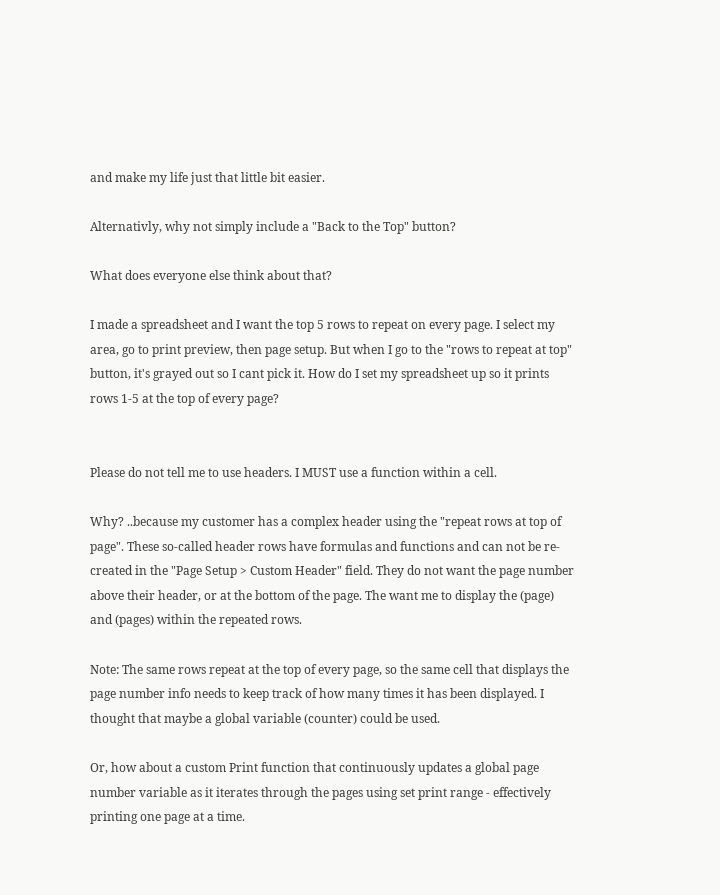and make my life just that little bit easier.

Alternativly, why not simply include a "Back to the Top" button?

What does everyone else think about that?

I made a spreadsheet and I want the top 5 rows to repeat on every page. I select my area, go to print preview, then page setup. But when I go to the "rows to repeat at top" button, it's grayed out so I cant pick it. How do I set my spreadsheet up so it prints rows 1-5 at the top of every page?


Please do not tell me to use headers. I MUST use a function within a cell.

Why? ..because my customer has a complex header using the "repeat rows at top of page". These so-called header rows have formulas and functions and can not be re-created in the "Page Setup > Custom Header" field. They do not want the page number above their header, or at the bottom of the page. The want me to display the (page) and (pages) within the repeated rows.

Note: The same rows repeat at the top of every page, so the same cell that displays the page number info needs to keep track of how many times it has been displayed. I thought that maybe a global variable (counter) could be used.

Or, how about a custom Print function that continuously updates a global page number variable as it iterates through the pages using set print range - effectively printing one page at a time.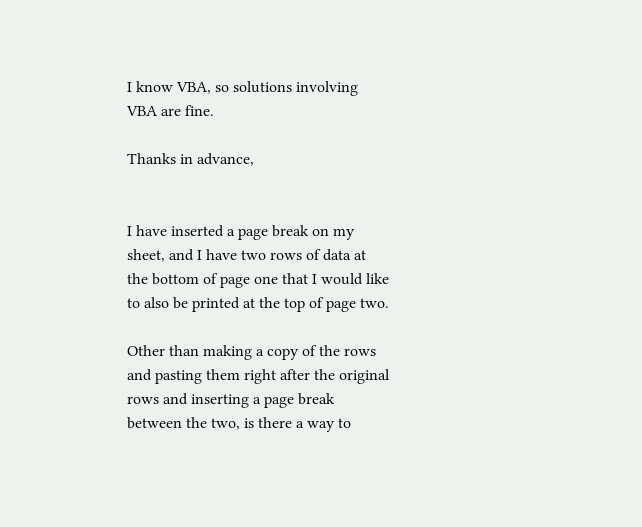I know VBA, so solutions involving VBA are fine.

Thanks in advance,


I have inserted a page break on my sheet, and I have two rows of data at the bottom of page one that I would like to also be printed at the top of page two.

Other than making a copy of the rows and pasting them right after the original rows and inserting a page break between the two, is there a way to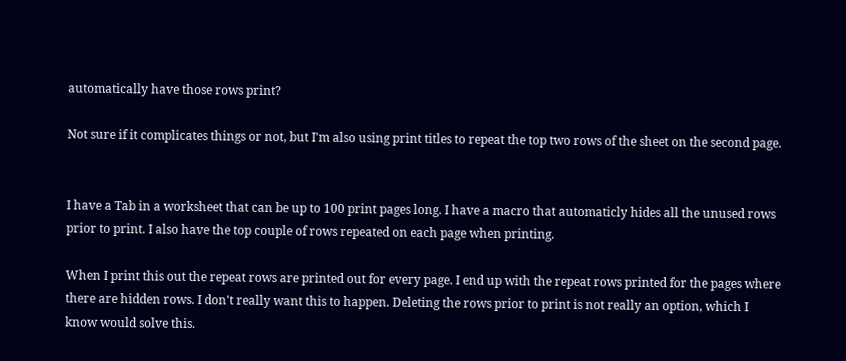automatically have those rows print?

Not sure if it complicates things or not, but I'm also using print titles to repeat the top two rows of the sheet on the second page.


I have a Tab in a worksheet that can be up to 100 print pages long. I have a macro that automaticly hides all the unused rows prior to print. I also have the top couple of rows repeated on each page when printing.

When I print this out the repeat rows are printed out for every page. I end up with the repeat rows printed for the pages where there are hidden rows. I don't really want this to happen. Deleting the rows prior to print is not really an option, which I know would solve this.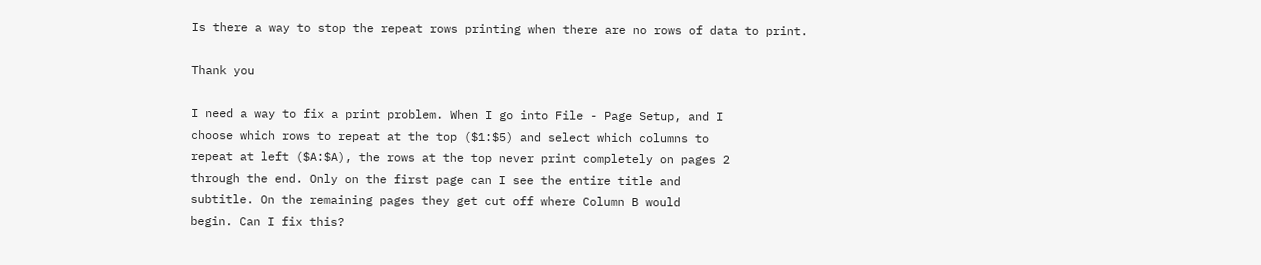Is there a way to stop the repeat rows printing when there are no rows of data to print.

Thank you

I need a way to fix a print problem. When I go into File - Page Setup, and I
choose which rows to repeat at the top ($1:$5) and select which columns to
repeat at left ($A:$A), the rows at the top never print completely on pages 2
through the end. Only on the first page can I see the entire title and
subtitle. On the remaining pages they get cut off where Column B would
begin. Can I fix this?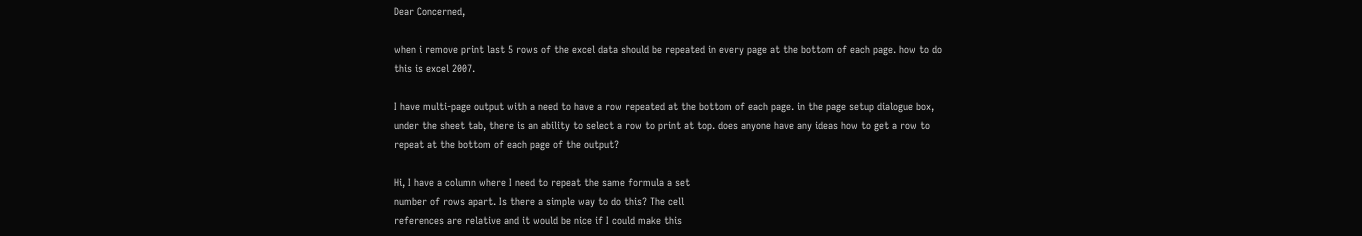Dear Concerned,

when i remove print last 5 rows of the excel data should be repeated in every page at the bottom of each page. how to do this is excel 2007.

I have multi-page output with a need to have a row repeated at the bottom of each page. in the page setup dialogue box, under the sheet tab, there is an ability to select a row to print at top. does anyone have any ideas how to get a row to repeat at the bottom of each page of the output?

Hi, I have a column where I need to repeat the same formula a set
number of rows apart. Is there a simple way to do this? The cell
references are relative and it would be nice if I could make this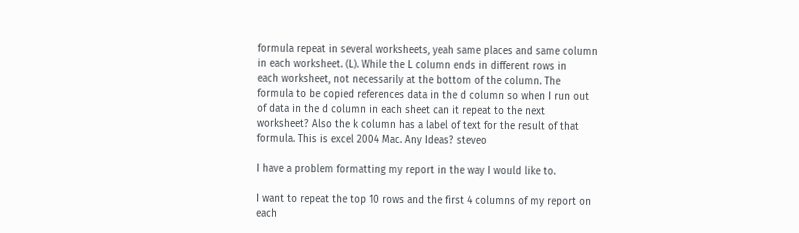formula repeat in several worksheets, yeah same places and same column
in each worksheet. (L). While the L column ends in different rows in
each worksheet, not necessarily at the bottom of the column. The
formula to be copied references data in the d column so when I run out
of data in the d column in each sheet can it repeat to the next
worksheet? Also the k column has a label of text for the result of that
formula. This is excel 2004 Mac. Any Ideas? steveo

I have a problem formatting my report in the way I would like to.

I want to repeat the top 10 rows and the first 4 columns of my report on
each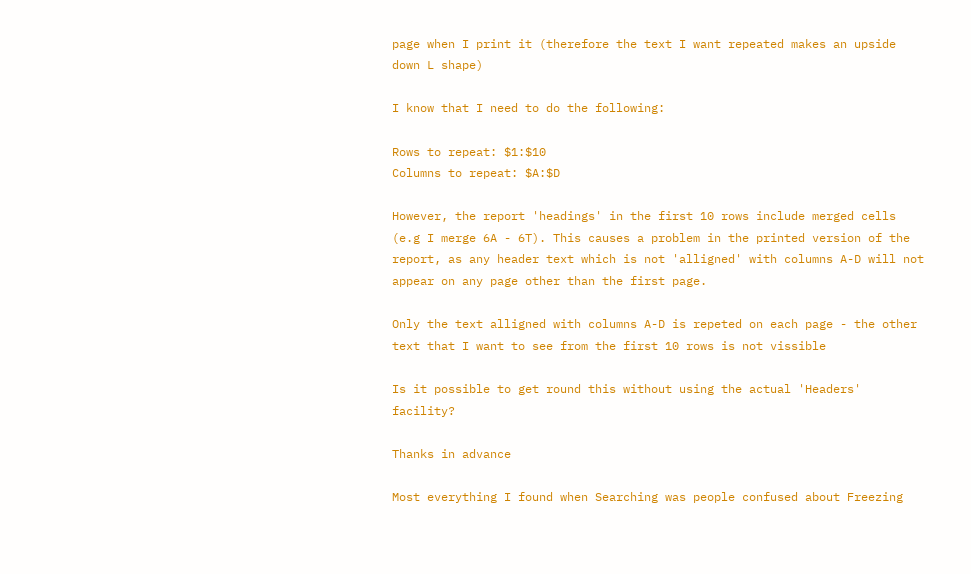page when I print it (therefore the text I want repeated makes an upside
down L shape)

I know that I need to do the following:

Rows to repeat: $1:$10
Columns to repeat: $A:$D

However, the report 'headings' in the first 10 rows include merged cells
(e.g I merge 6A - 6T). This causes a problem in the printed version of the
report, as any header text which is not 'alligned' with columns A-D will not
appear on any page other than the first page.

Only the text alligned with columns A-D is repeted on each page - the other
text that I want to see from the first 10 rows is not vissible

Is it possible to get round this without using the actual 'Headers' facility?

Thanks in advance

Most everything I found when Searching was people confused about Freezing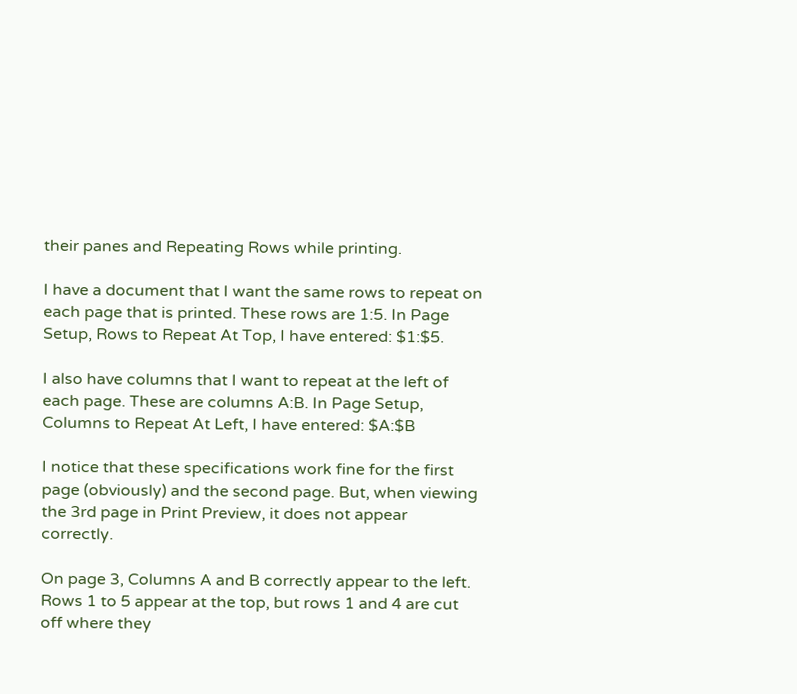their panes and Repeating Rows while printing.

I have a document that I want the same rows to repeat on each page that is printed. These rows are 1:5. In Page Setup, Rows to Repeat At Top, I have entered: $1:$5.

I also have columns that I want to repeat at the left of each page. These are columns A:B. In Page Setup, Columns to Repeat At Left, I have entered: $A:$B

I notice that these specifications work fine for the first page (obviously) and the second page. But, when viewing the 3rd page in Print Preview, it does not appear correctly.

On page 3, Columns A and B correctly appear to the left. Rows 1 to 5 appear at the top, but rows 1 and 4 are cut off where they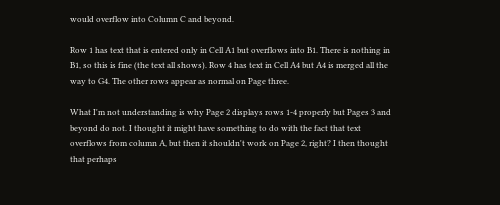would overflow into Column C and beyond.

Row 1 has text that is entered only in Cell A1 but overflows into B1. There is nothing in B1, so this is fine (the text all shows). Row 4 has text in Cell A4 but A4 is merged all the way to G4. The other rows appear as normal on Page three.

What I'm not understanding is why Page 2 displays rows 1-4 properly but Pages 3 and beyond do not. I thought it might have something to do with the fact that text overflows from column A, but then it shouldn't work on Page 2, right? I then thought that perhaps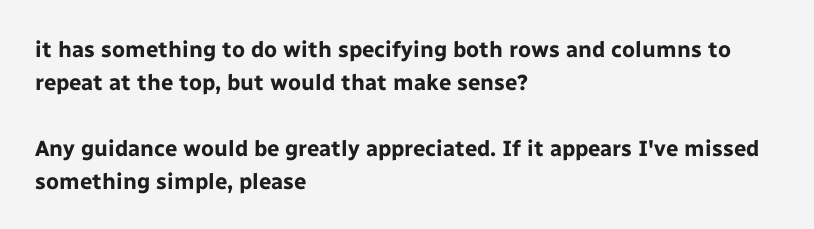it has something to do with specifying both rows and columns to repeat at the top, but would that make sense?

Any guidance would be greatly appreciated. If it appears I've missed something simple, please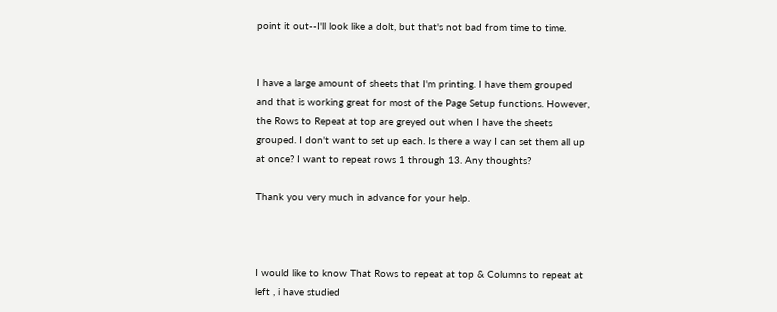point it out--I'll look like a dolt, but that's not bad from time to time.


I have a large amount of sheets that I'm printing. I have them grouped and that is working great for most of the Page Setup functions. However, the Rows to Repeat at top are greyed out when I have the sheets grouped. I don't want to set up each. Is there a way I can set them all up at once? I want to repeat rows 1 through 13. Any thoughts?

Thank you very much in advance for your help.



I would like to know That Rows to repeat at top & Columns to repeat at left , i have studied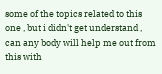some of the topics related to this one , but i didn't get understand , can any body will help me out from this with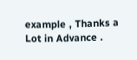example , Thanks a Lot in Advance .